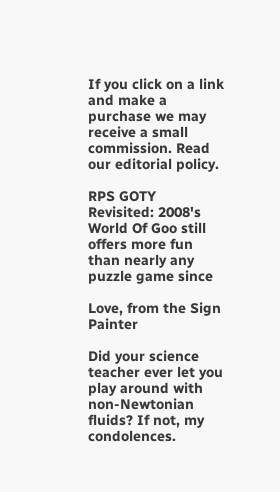If you click on a link and make a purchase we may receive a small commission. Read our editorial policy.

RPS GOTY Revisited: 2008's World Of Goo still offers more fun than nearly any puzzle game since

Love, from the Sign Painter

Did your science teacher ever let you play around with non-Newtonian fluids? If not, my condolences.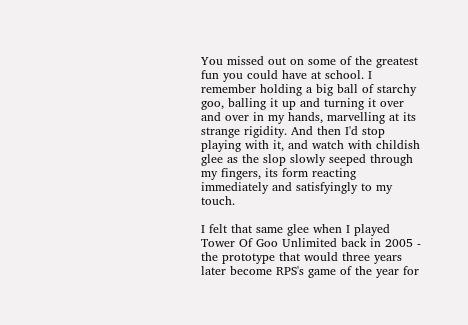You missed out on some of the greatest fun you could have at school. I remember holding a big ball of starchy goo, balling it up and turning it over and over in my hands, marvelling at its strange rigidity. And then I'd stop playing with it, and watch with childish glee as the slop slowly seeped through my fingers, its form reacting immediately and satisfyingly to my touch.

I felt that same glee when I played Tower Of Goo Unlimited back in 2005 - the prototype that would three years later become RPS's game of the year for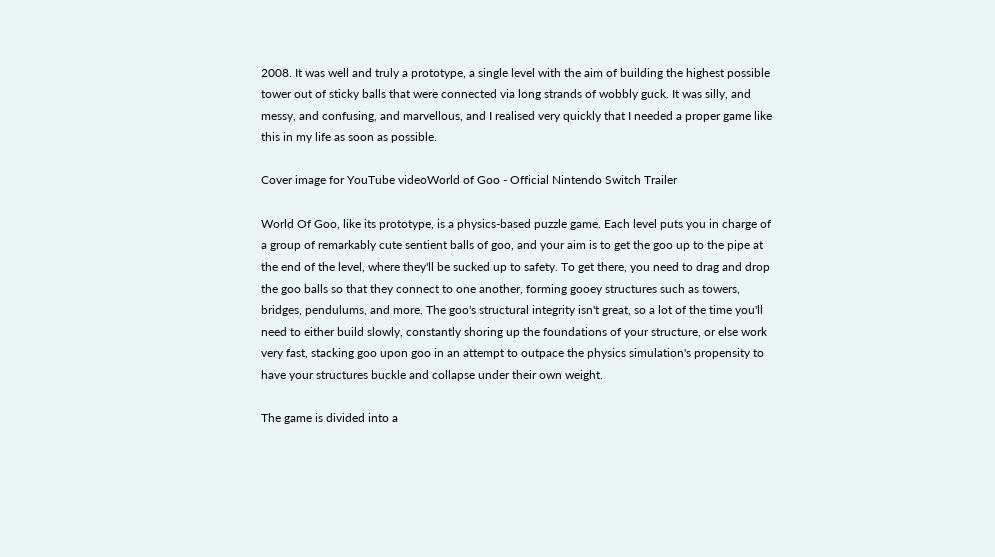2008. It was well and truly a prototype, a single level with the aim of building the highest possible tower out of sticky balls that were connected via long strands of wobbly guck. It was silly, and messy, and confusing, and marvellous, and I realised very quickly that I needed a proper game like this in my life as soon as possible.

Cover image for YouTube videoWorld of Goo - Official Nintendo Switch Trailer

World Of Goo, like its prototype, is a physics-based puzzle game. Each level puts you in charge of a group of remarkably cute sentient balls of goo, and your aim is to get the goo up to the pipe at the end of the level, where they'll be sucked up to safety. To get there, you need to drag and drop the goo balls so that they connect to one another, forming gooey structures such as towers, bridges, pendulums, and more. The goo's structural integrity isn't great, so a lot of the time you'll need to either build slowly, constantly shoring up the foundations of your structure, or else work very fast, stacking goo upon goo in an attempt to outpace the physics simulation's propensity to have your structures buckle and collapse under their own weight.

The game is divided into a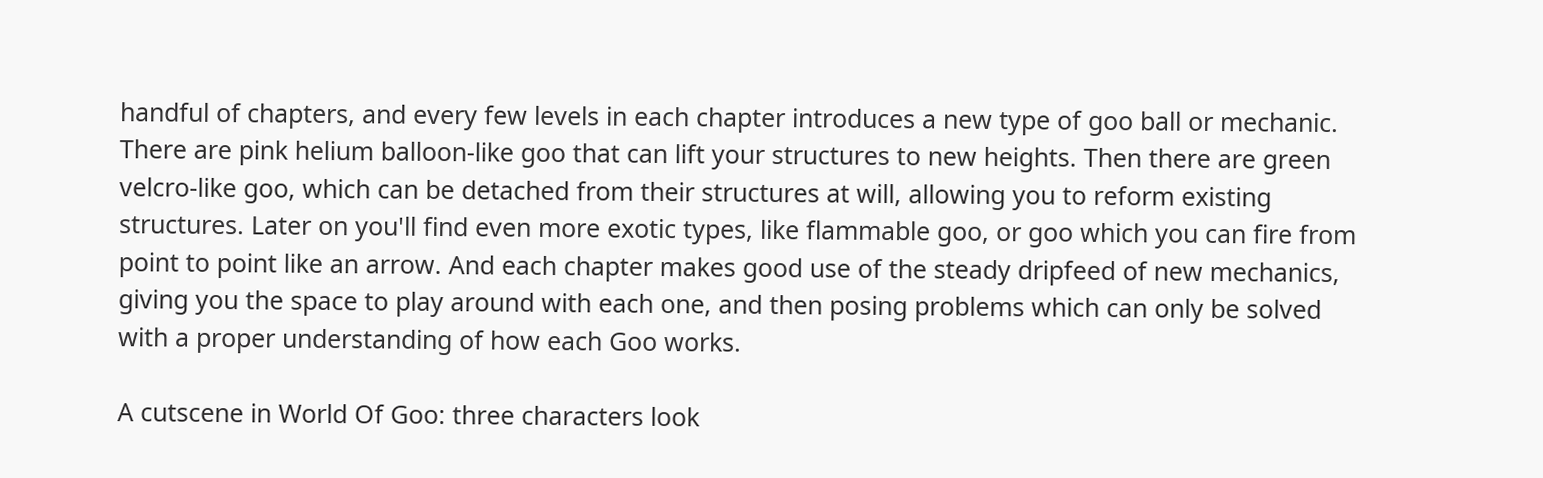handful of chapters, and every few levels in each chapter introduces a new type of goo ball or mechanic. There are pink helium balloon-like goo that can lift your structures to new heights. Then there are green velcro-like goo, which can be detached from their structures at will, allowing you to reform existing structures. Later on you'll find even more exotic types, like flammable goo, or goo which you can fire from point to point like an arrow. And each chapter makes good use of the steady dripfeed of new mechanics, giving you the space to play around with each one, and then posing problems which can only be solved with a proper understanding of how each Goo works.

A cutscene in World Of Goo: three characters look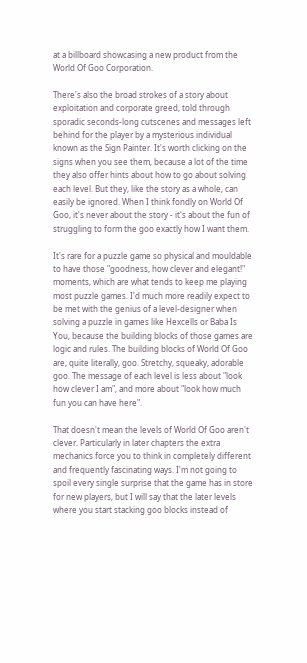at a billboard showcasing a new product from the World Of Goo Corporation.

There's also the broad strokes of a story about exploitation and corporate greed, told through sporadic seconds-long cutscenes and messages left behind for the player by a mysterious individual known as the Sign Painter. It's worth clicking on the signs when you see them, because a lot of the time they also offer hints about how to go about solving each level. But they, like the story as a whole, can easily be ignored. When I think fondly on World Of Goo, it's never about the story - it's about the fun of struggling to form the goo exactly how I want them.

It's rare for a puzzle game so physical and mouldable to have those "goodness, how clever and elegant!" moments, which are what tends to keep me playing most puzzle games. I'd much more readily expect to be met with the genius of a level-designer when solving a puzzle in games like Hexcells or Baba Is You, because the building blocks of those games are logic and rules. The building blocks of World Of Goo are, quite literally, goo. Stretchy, squeaky, adorable goo. The message of each level is less about "look how clever I am", and more about "look how much fun you can have here".

That doesn't mean the levels of World Of Goo aren't clever. Particularly in later chapters the extra mechanics force you to think in completely different and frequently fascinating ways. I'm not going to spoil every single surprise that the game has in store for new players, but I will say that the later levels where you start stacking goo blocks instead of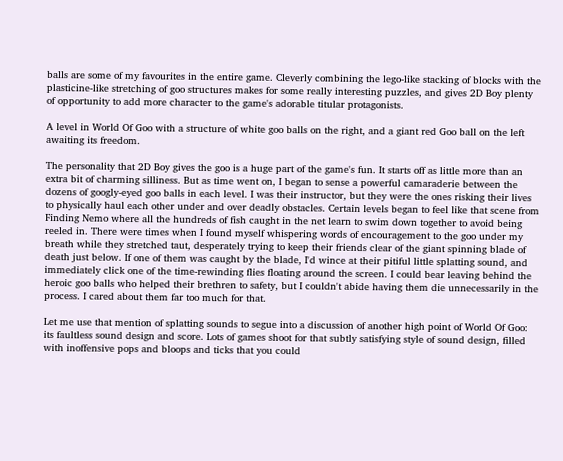balls are some of my favourites in the entire game. Cleverly combining the lego-like stacking of blocks with the plasticine-like stretching of goo structures makes for some really interesting puzzles, and gives 2D Boy plenty of opportunity to add more character to the game's adorable titular protagonists.

A level in World Of Goo with a structure of white goo balls on the right, and a giant red Goo ball on the left awaiting its freedom.

The personality that 2D Boy gives the goo is a huge part of the game's fun. It starts off as little more than an extra bit of charming silliness. But as time went on, I began to sense a powerful camaraderie between the dozens of googly-eyed goo balls in each level. I was their instructor, but they were the ones risking their lives to physically haul each other under and over deadly obstacles. Certain levels began to feel like that scene from Finding Nemo where all the hundreds of fish caught in the net learn to swim down together to avoid being reeled in. There were times when I found myself whispering words of encouragement to the goo under my breath while they stretched taut, desperately trying to keep their friends clear of the giant spinning blade of death just below. If one of them was caught by the blade, I'd wince at their pitiful little splatting sound, and immediately click one of the time-rewinding flies floating around the screen. I could bear leaving behind the heroic goo balls who helped their brethren to safety, but I couldn't abide having them die unnecessarily in the process. I cared about them far too much for that.

Let me use that mention of splatting sounds to segue into a discussion of another high point of World Of Goo: its faultless sound design and score. Lots of games shoot for that subtly satisfying style of sound design, filled with inoffensive pops and bloops and ticks that you could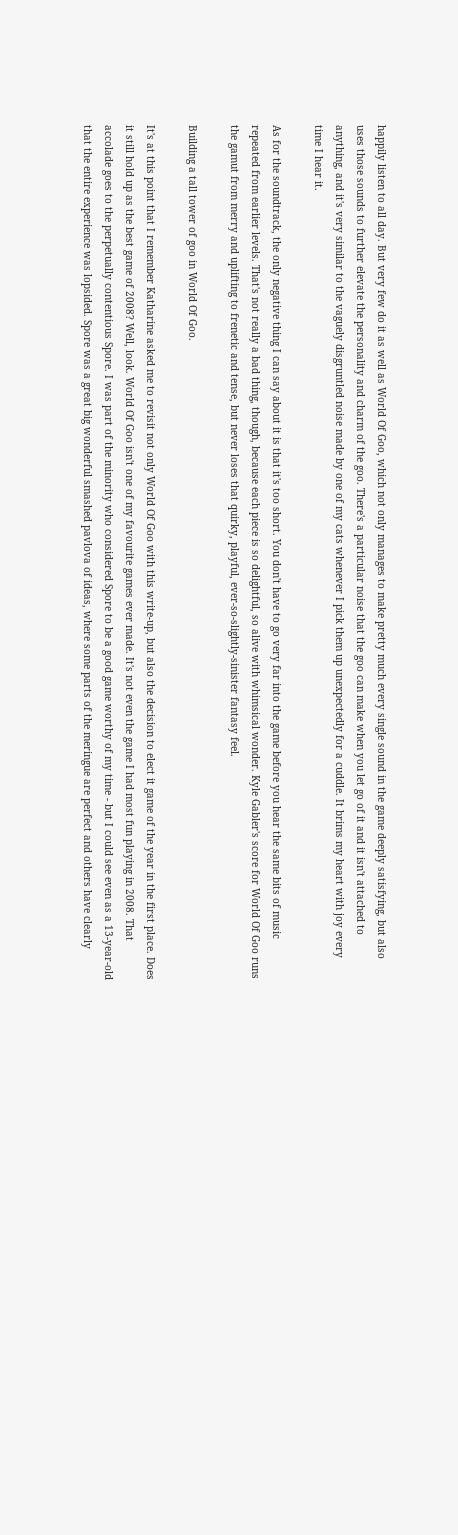happily listen to all day. But very few do it as well as World Of Goo, which not only manages to make pretty much every single sound in the game deeply satisfying, but also uses those sounds to further elevate the personality and charm of the goo. There's a particular noise that the goo can make when you let go of it and it isn't attached to anything, and it's very similar to the vaguely disgruntled noise made by one of my cats whenever I pick them up unexpectedly for a cuddle. It brims my heart with joy every time I hear it.

As for the soundtrack, the only negative thing I can say about it is that it's too short. You don't have to go very far into the game before you hear the same bits of music repeated from earlier levels. That's not really a bad thing, though, because each piece is so delightful, so alive with whimsical wonder. Kyle Gabler's score for World Of Goo runs the gamut from merry and uplifting to frenetic and tense, but never loses that quirky, playful, ever-so-slightly-sinister fantasy feel.

Building a tall tower of goo in World Of Goo.

It's at this point that I remember Katharine asked me to revisit not only World Of Goo with this write-up, but also the decision to elect it game of the year in the first place. Does it still hold up as the best game of 2008? Well, look. World Of Goo isn't one of my favourite games ever made. It's not even the game I had most fun playing in 2008. That accolade goes to the perpetually contentious Spore. I was part of the minority who considered Spore to be a good game worthy of my time - but I could see even as a 13-year-old that the entire experience was lopsided. Spore was a great big wonderful smashed pavlova of ideas, where some parts of the meringue are perfect and others have clearly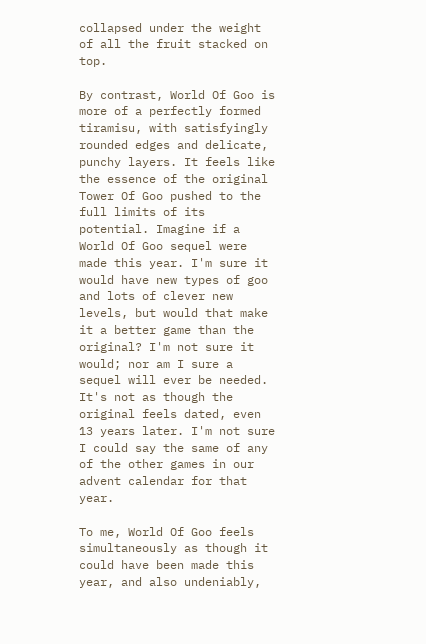collapsed under the weight of all the fruit stacked on top.

By contrast, World Of Goo is more of a perfectly formed tiramisu, with satisfyingly rounded edges and delicate, punchy layers. It feels like the essence of the original Tower Of Goo pushed to the full limits of its potential. Imagine if a World Of Goo sequel were made this year. I'm sure it would have new types of goo and lots of clever new levels, but would that make it a better game than the original? I'm not sure it would; nor am I sure a sequel will ever be needed. It's not as though the original feels dated, even 13 years later. I'm not sure I could say the same of any of the other games in our advent calendar for that year.

To me, World Of Goo feels simultaneously as though it could have been made this year, and also undeniably,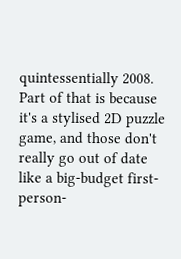quintessentially 2008. Part of that is because it's a stylised 2D puzzle game, and those don't really go out of date like a big-budget first-person-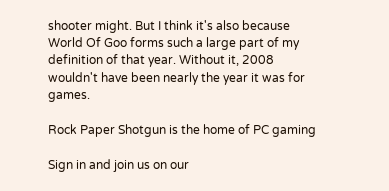shooter might. But I think it's also because World Of Goo forms such a large part of my definition of that year. Without it, 2008 wouldn't have been nearly the year it was for games.

Rock Paper Shotgun is the home of PC gaming

Sign in and join us on our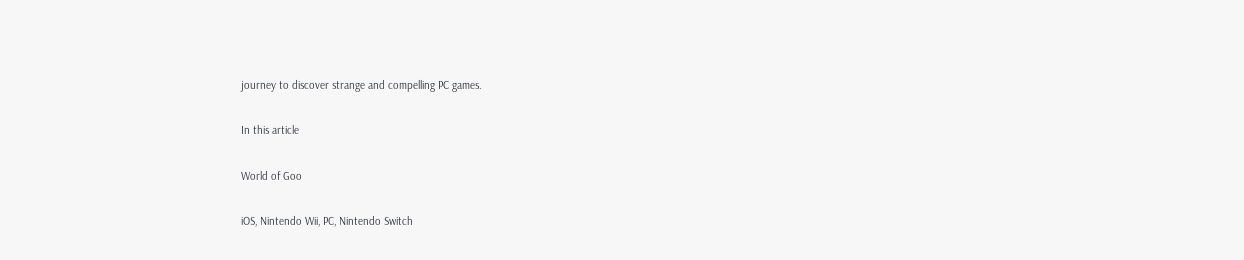journey to discover strange and compelling PC games.

In this article

World of Goo

iOS, Nintendo Wii, PC, Nintendo Switch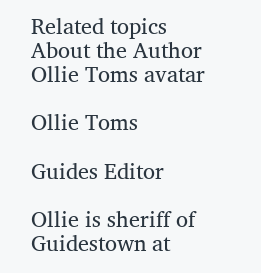Related topics
About the Author
Ollie Toms avatar

Ollie Toms

Guides Editor

Ollie is sheriff of Guidestown at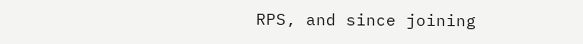RPS, and since joining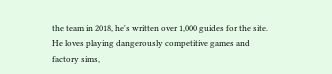the team in 2018, he's written over 1,000 guides for the site. He loves playing dangerously competitive games and factory sims,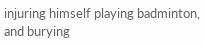injuring himself playing badminton, and burying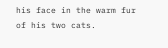his face in the warm fur of his two cats.